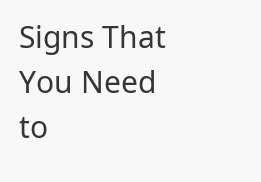Signs That You Need to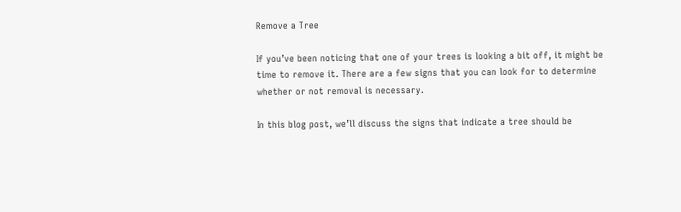Remove a Tree

If you’ve been noticing that one of your trees is looking a bit off, it might be time to remove it. There are a few signs that you can look for to determine whether or not removal is necessary.

In this blog post, we’ll discuss the signs that indicate a tree should be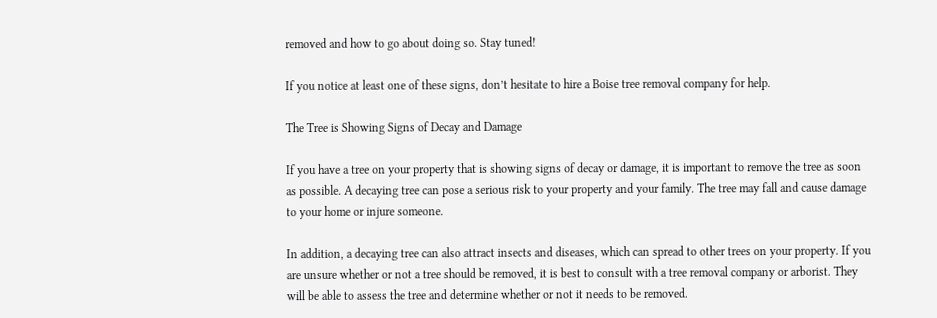removed and how to go about doing so. Stay tuned!

If you notice at least one of these signs, don’t hesitate to hire a Boise tree removal company for help.

The Tree is Showing Signs of Decay and Damage

If you have a tree on your property that is showing signs of decay or damage, it is important to remove the tree as soon as possible. A decaying tree can pose a serious risk to your property and your family. The tree may fall and cause damage to your home or injure someone.

In addition, a decaying tree can also attract insects and diseases, which can spread to other trees on your property. If you are unsure whether or not a tree should be removed, it is best to consult with a tree removal company or arborist. They will be able to assess the tree and determine whether or not it needs to be removed.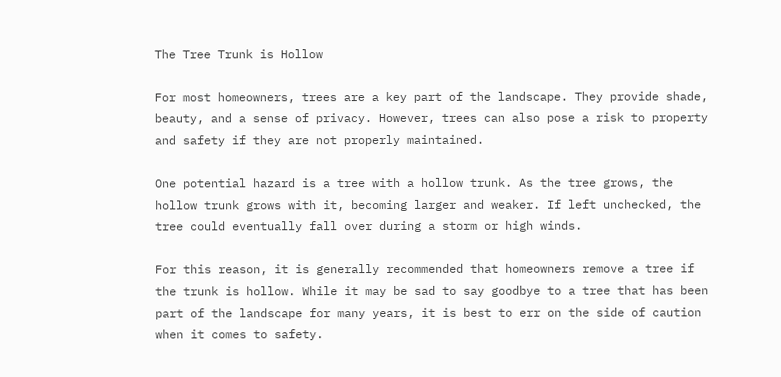The Tree Trunk is Hollow

For most homeowners, trees are a key part of the landscape. They provide shade, beauty, and a sense of privacy. However, trees can also pose a risk to property and safety if they are not properly maintained.

One potential hazard is a tree with a hollow trunk. As the tree grows, the hollow trunk grows with it, becoming larger and weaker. If left unchecked, the tree could eventually fall over during a storm or high winds.

For this reason, it is generally recommended that homeowners remove a tree if the trunk is hollow. While it may be sad to say goodbye to a tree that has been part of the landscape for many years, it is best to err on the side of caution when it comes to safety.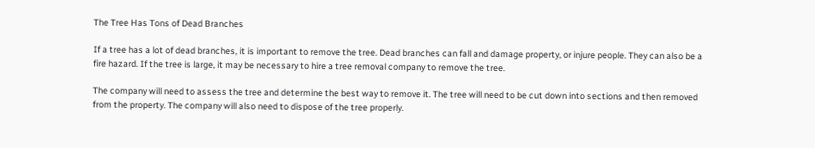The Tree Has Tons of Dead Branches

If a tree has a lot of dead branches, it is important to remove the tree. Dead branches can fall and damage property, or injure people. They can also be a fire hazard. If the tree is large, it may be necessary to hire a tree removal company to remove the tree.

The company will need to assess the tree and determine the best way to remove it. The tree will need to be cut down into sections and then removed from the property. The company will also need to dispose of the tree properly.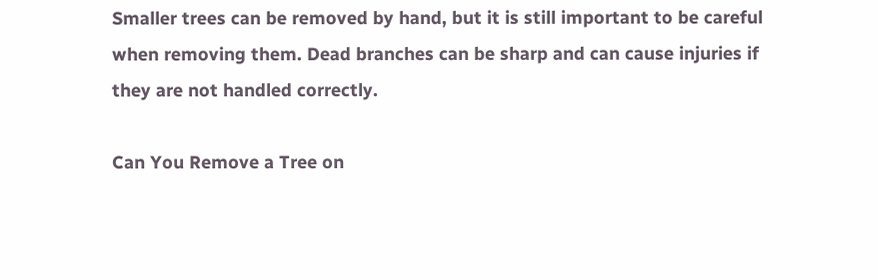Smaller trees can be removed by hand, but it is still important to be careful when removing them. Dead branches can be sharp and can cause injuries if they are not handled correctly.

Can You Remove a Tree on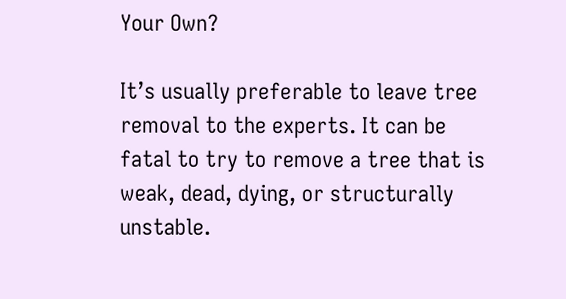Your Own?

It’s usually preferable to leave tree removal to the experts. It can be fatal to try to remove a tree that is weak, dead, dying, or structurally unstable.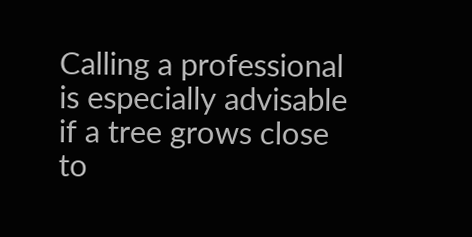Calling a professional is especially advisable if a tree grows close to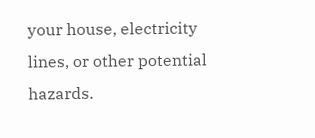your house, electricity lines, or other potential hazards.